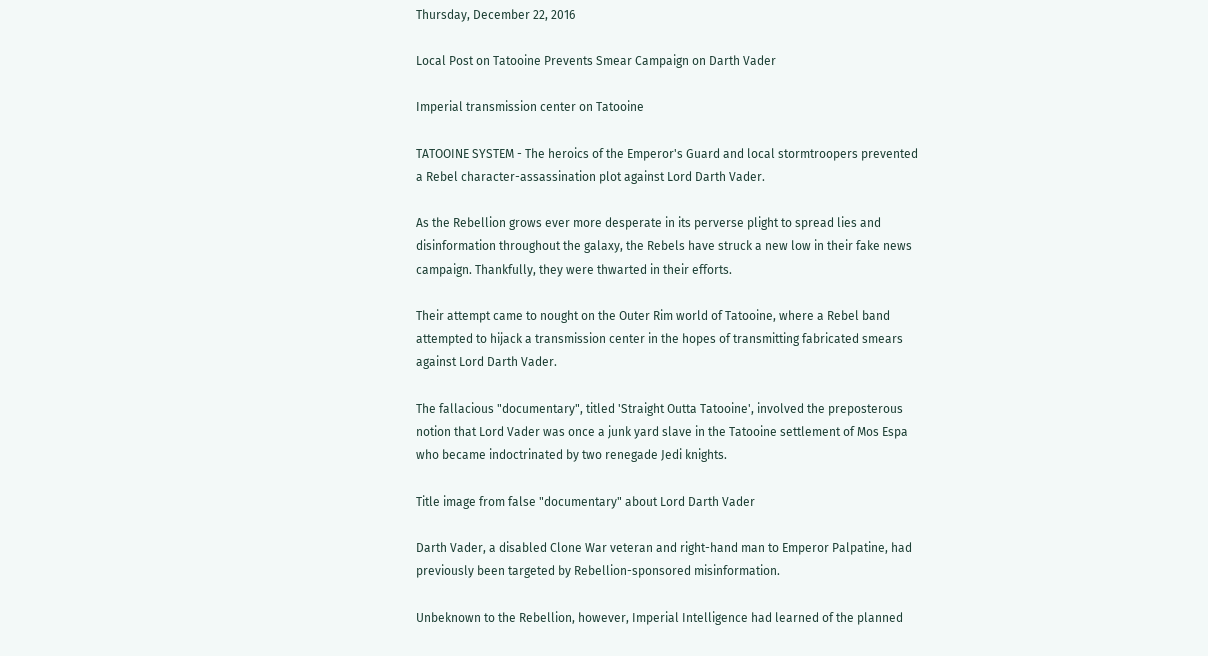Thursday, December 22, 2016

Local Post on Tatooine Prevents Smear Campaign on Darth Vader

Imperial transmission center on Tatooine

TATOOINE SYSTEM - The heroics of the Emperor's Guard and local stormtroopers prevented a Rebel character-assassination plot against Lord Darth Vader.

As the Rebellion grows ever more desperate in its perverse plight to spread lies and disinformation throughout the galaxy, the Rebels have struck a new low in their fake news campaign. Thankfully, they were thwarted in their efforts.

Their attempt came to nought on the Outer Rim world of Tatooine, where a Rebel band attempted to hijack a transmission center in the hopes of transmitting fabricated smears against Lord Darth Vader.

The fallacious "documentary", titled 'Straight Outta Tatooine', involved the preposterous notion that Lord Vader was once a junk yard slave in the Tatooine settlement of Mos Espa who became indoctrinated by two renegade Jedi knights.

Title image from false "documentary" about Lord Darth Vader

Darth Vader, a disabled Clone War veteran and right-hand man to Emperor Palpatine, had previously been targeted by Rebellion-sponsored misinformation.

Unbeknown to the Rebellion, however, Imperial Intelligence had learned of the planned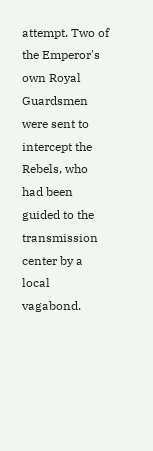attempt. Two of the Emperor's own Royal Guardsmen were sent to intercept the Rebels, who had been guided to the transmission center by a local vagabond.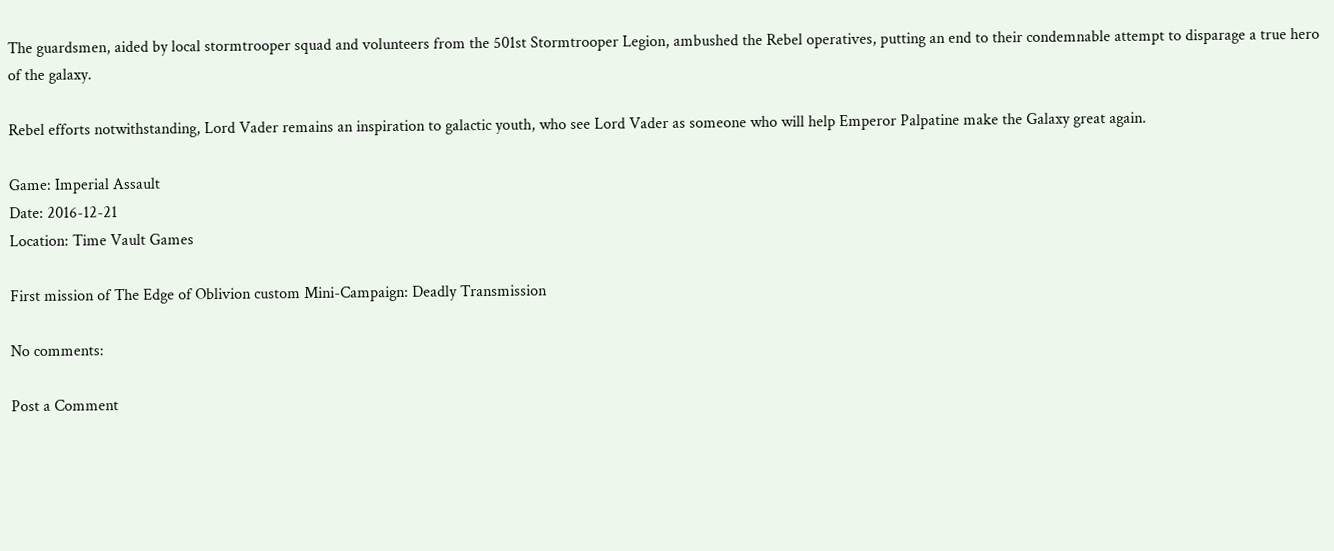The guardsmen, aided by local stormtrooper squad and volunteers from the 501st Stormtrooper Legion, ambushed the Rebel operatives, putting an end to their condemnable attempt to disparage a true hero of the galaxy.

Rebel efforts notwithstanding, Lord Vader remains an inspiration to galactic youth, who see Lord Vader as someone who will help Emperor Palpatine make the Galaxy great again.

Game: Imperial Assault
Date: 2016-12-21
Location: Time Vault Games

First mission of The Edge of Oblivion custom Mini-Campaign: Deadly Transmission

No comments:

Post a Comment